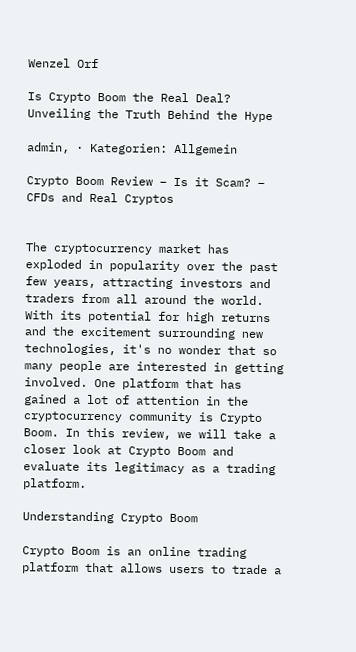Wenzel Orf

Is Crypto Boom the Real Deal? Unveiling the Truth Behind the Hype

admin, · Kategorien: Allgemein

Crypto Boom Review – Is it Scam? – CFDs and Real Cryptos


The cryptocurrency market has exploded in popularity over the past few years, attracting investors and traders from all around the world. With its potential for high returns and the excitement surrounding new technologies, it's no wonder that so many people are interested in getting involved. One platform that has gained a lot of attention in the cryptocurrency community is Crypto Boom. In this review, we will take a closer look at Crypto Boom and evaluate its legitimacy as a trading platform.

Understanding Crypto Boom

Crypto Boom is an online trading platform that allows users to trade a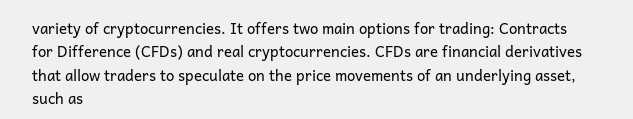variety of cryptocurrencies. It offers two main options for trading: Contracts for Difference (CFDs) and real cryptocurrencies. CFDs are financial derivatives that allow traders to speculate on the price movements of an underlying asset, such as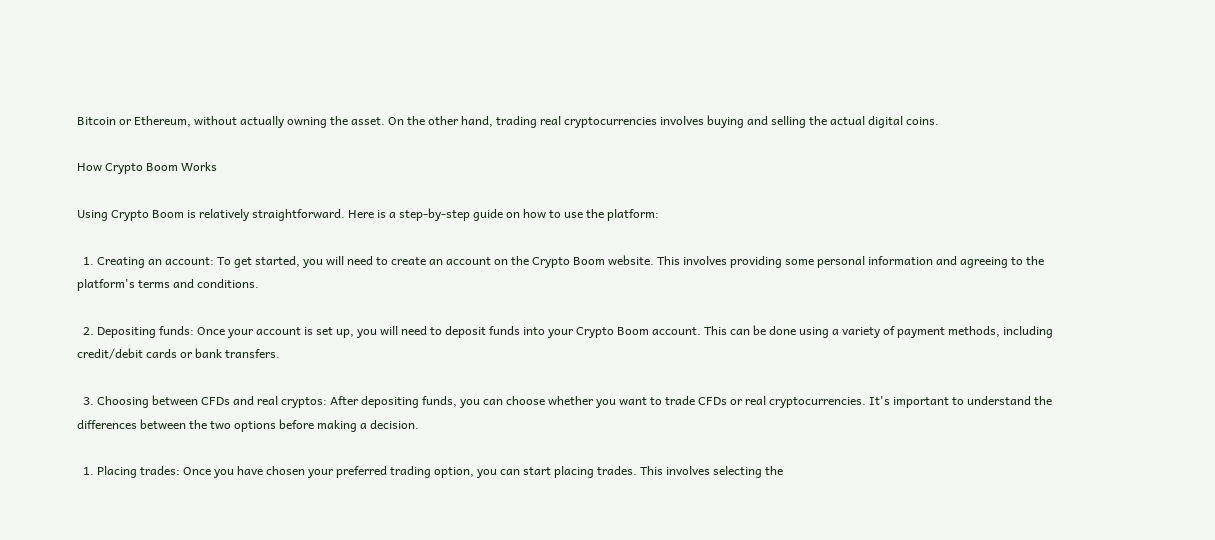Bitcoin or Ethereum, without actually owning the asset. On the other hand, trading real cryptocurrencies involves buying and selling the actual digital coins.

How Crypto Boom Works

Using Crypto Boom is relatively straightforward. Here is a step-by-step guide on how to use the platform:

  1. Creating an account: To get started, you will need to create an account on the Crypto Boom website. This involves providing some personal information and agreeing to the platform's terms and conditions.

  2. Depositing funds: Once your account is set up, you will need to deposit funds into your Crypto Boom account. This can be done using a variety of payment methods, including credit/debit cards or bank transfers.

  3. Choosing between CFDs and real cryptos: After depositing funds, you can choose whether you want to trade CFDs or real cryptocurrencies. It's important to understand the differences between the two options before making a decision.

  1. Placing trades: Once you have chosen your preferred trading option, you can start placing trades. This involves selecting the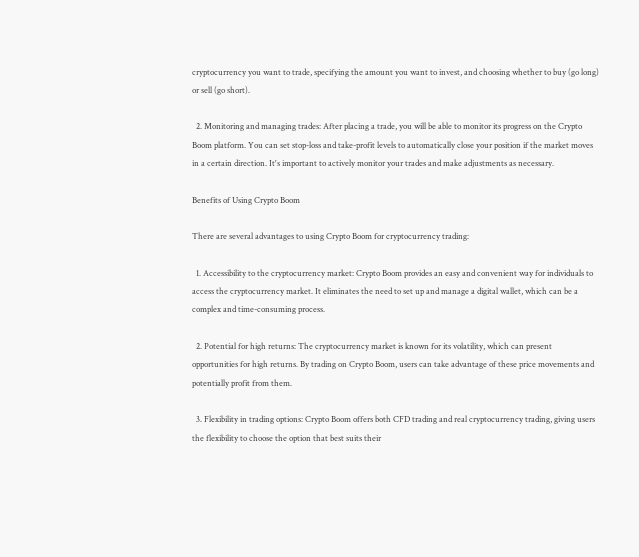cryptocurrency you want to trade, specifying the amount you want to invest, and choosing whether to buy (go long) or sell (go short).

  2. Monitoring and managing trades: After placing a trade, you will be able to monitor its progress on the Crypto Boom platform. You can set stop-loss and take-profit levels to automatically close your position if the market moves in a certain direction. It's important to actively monitor your trades and make adjustments as necessary.

Benefits of Using Crypto Boom

There are several advantages to using Crypto Boom for cryptocurrency trading:

  1. Accessibility to the cryptocurrency market: Crypto Boom provides an easy and convenient way for individuals to access the cryptocurrency market. It eliminates the need to set up and manage a digital wallet, which can be a complex and time-consuming process.

  2. Potential for high returns: The cryptocurrency market is known for its volatility, which can present opportunities for high returns. By trading on Crypto Boom, users can take advantage of these price movements and potentially profit from them.

  3. Flexibility in trading options: Crypto Boom offers both CFD trading and real cryptocurrency trading, giving users the flexibility to choose the option that best suits their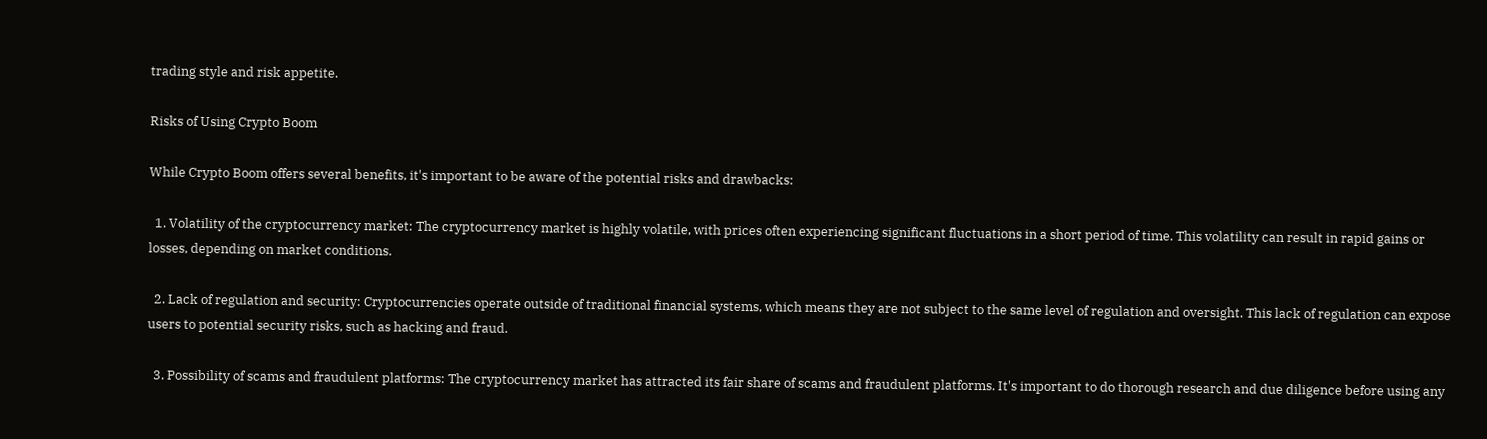trading style and risk appetite.

Risks of Using Crypto Boom

While Crypto Boom offers several benefits, it's important to be aware of the potential risks and drawbacks:

  1. Volatility of the cryptocurrency market: The cryptocurrency market is highly volatile, with prices often experiencing significant fluctuations in a short period of time. This volatility can result in rapid gains or losses, depending on market conditions.

  2. Lack of regulation and security: Cryptocurrencies operate outside of traditional financial systems, which means they are not subject to the same level of regulation and oversight. This lack of regulation can expose users to potential security risks, such as hacking and fraud.

  3. Possibility of scams and fraudulent platforms: The cryptocurrency market has attracted its fair share of scams and fraudulent platforms. It's important to do thorough research and due diligence before using any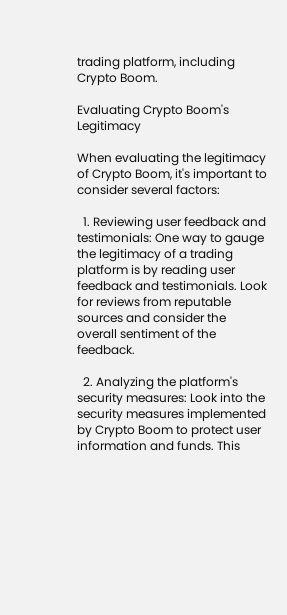trading platform, including Crypto Boom.

Evaluating Crypto Boom's Legitimacy

When evaluating the legitimacy of Crypto Boom, it's important to consider several factors:

  1. Reviewing user feedback and testimonials: One way to gauge the legitimacy of a trading platform is by reading user feedback and testimonials. Look for reviews from reputable sources and consider the overall sentiment of the feedback.

  2. Analyzing the platform's security measures: Look into the security measures implemented by Crypto Boom to protect user information and funds. This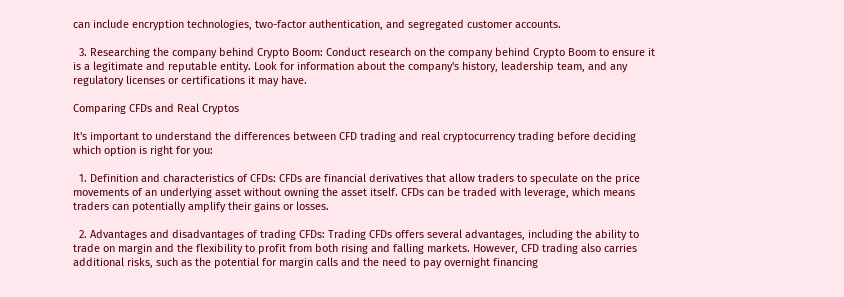can include encryption technologies, two-factor authentication, and segregated customer accounts.

  3. Researching the company behind Crypto Boom: Conduct research on the company behind Crypto Boom to ensure it is a legitimate and reputable entity. Look for information about the company's history, leadership team, and any regulatory licenses or certifications it may have.

Comparing CFDs and Real Cryptos

It's important to understand the differences between CFD trading and real cryptocurrency trading before deciding which option is right for you:

  1. Definition and characteristics of CFDs: CFDs are financial derivatives that allow traders to speculate on the price movements of an underlying asset without owning the asset itself. CFDs can be traded with leverage, which means traders can potentially amplify their gains or losses.

  2. Advantages and disadvantages of trading CFDs: Trading CFDs offers several advantages, including the ability to trade on margin and the flexibility to profit from both rising and falling markets. However, CFD trading also carries additional risks, such as the potential for margin calls and the need to pay overnight financing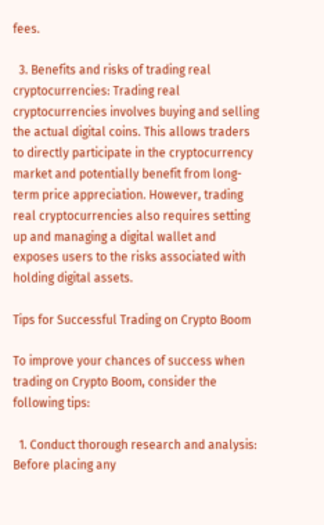fees.

  3. Benefits and risks of trading real cryptocurrencies: Trading real cryptocurrencies involves buying and selling the actual digital coins. This allows traders to directly participate in the cryptocurrency market and potentially benefit from long-term price appreciation. However, trading real cryptocurrencies also requires setting up and managing a digital wallet and exposes users to the risks associated with holding digital assets.

Tips for Successful Trading on Crypto Boom

To improve your chances of success when trading on Crypto Boom, consider the following tips:

  1. Conduct thorough research and analysis: Before placing any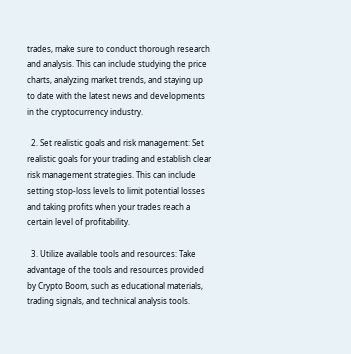trades, make sure to conduct thorough research and analysis. This can include studying the price charts, analyzing market trends, and staying up to date with the latest news and developments in the cryptocurrency industry.

  2. Set realistic goals and risk management: Set realistic goals for your trading and establish clear risk management strategies. This can include setting stop-loss levels to limit potential losses and taking profits when your trades reach a certain level of profitability.

  3. Utilize available tools and resources: Take advantage of the tools and resources provided by Crypto Boom, such as educational materials, trading signals, and technical analysis tools.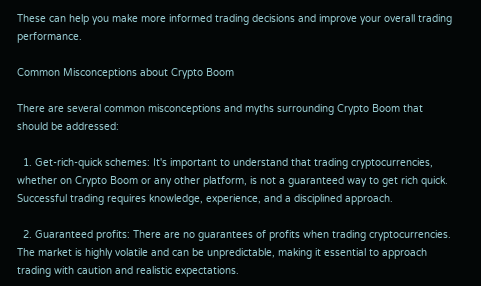These can help you make more informed trading decisions and improve your overall trading performance.

Common Misconceptions about Crypto Boom

There are several common misconceptions and myths surrounding Crypto Boom that should be addressed:

  1. Get-rich-quick schemes: It's important to understand that trading cryptocurrencies, whether on Crypto Boom or any other platform, is not a guaranteed way to get rich quick. Successful trading requires knowledge, experience, and a disciplined approach.

  2. Guaranteed profits: There are no guarantees of profits when trading cryptocurrencies. The market is highly volatile and can be unpredictable, making it essential to approach trading with caution and realistic expectations.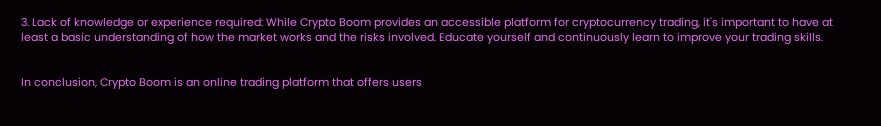3. Lack of knowledge or experience required: While Crypto Boom provides an accessible platform for cryptocurrency trading, it's important to have at least a basic understanding of how the market works and the risks involved. Educate yourself and continuously learn to improve your trading skills.


In conclusion, Crypto Boom is an online trading platform that offers users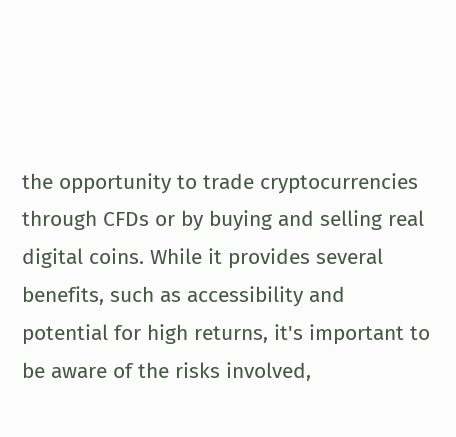the opportunity to trade cryptocurrencies through CFDs or by buying and selling real digital coins. While it provides several benefits, such as accessibility and potential for high returns, it's important to be aware of the risks involved,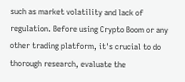such as market volatility and lack of regulation. Before using Crypto Boom or any other trading platform, it's crucial to do thorough research, evaluate the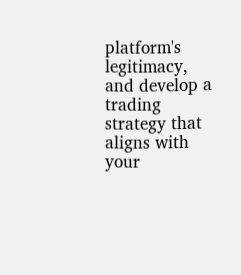platform's legitimacy, and develop a trading strategy that aligns with your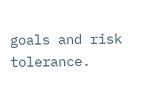goals and risk tolerance.